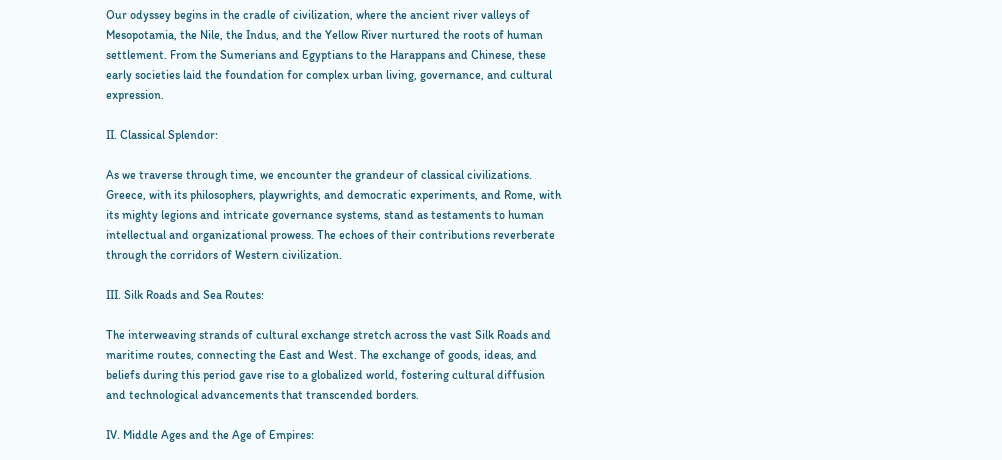Our odyssey begins in the cradle of civilization, where the ancient river valleys of Mesopotamia, the Nile, the Indus, and the Yellow River nurtured the roots of human settlement. From the Sumerians and Egyptians to the Harappans and Chinese, these early societies laid the foundation for complex urban living, governance, and cultural expression.

II. Classical Splendor:

As we traverse through time, we encounter the grandeur of classical civilizations. Greece, with its philosophers, playwrights, and democratic experiments, and Rome, with its mighty legions and intricate governance systems, stand as testaments to human intellectual and organizational prowess. The echoes of their contributions reverberate through the corridors of Western civilization.

III. Silk Roads and Sea Routes:

The interweaving strands of cultural exchange stretch across the vast Silk Roads and maritime routes, connecting the East and West. The exchange of goods, ideas, and beliefs during this period gave rise to a globalized world, fostering cultural diffusion and technological advancements that transcended borders.

IV. Middle Ages and the Age of Empires: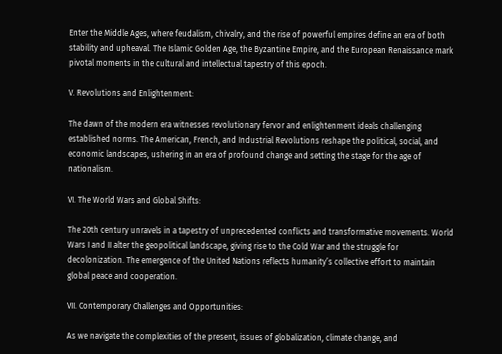Enter the Middle Ages, where feudalism, chivalry, and the rise of powerful empires define an era of both stability and upheaval. The Islamic Golden Age, the Byzantine Empire, and the European Renaissance mark pivotal moments in the cultural and intellectual tapestry of this epoch.

V. Revolutions and Enlightenment:

The dawn of the modern era witnesses revolutionary fervor and enlightenment ideals challenging established norms. The American, French, and Industrial Revolutions reshape the political, social, and economic landscapes, ushering in an era of profound change and setting the stage for the age of nationalism.

VI. The World Wars and Global Shifts:

The 20th century unravels in a tapestry of unprecedented conflicts and transformative movements. World Wars I and II alter the geopolitical landscape, giving rise to the Cold War and the struggle for decolonization. The emergence of the United Nations reflects humanity’s collective effort to maintain global peace and cooperation.

VII. Contemporary Challenges and Opportunities:

As we navigate the complexities of the present, issues of globalization, climate change, and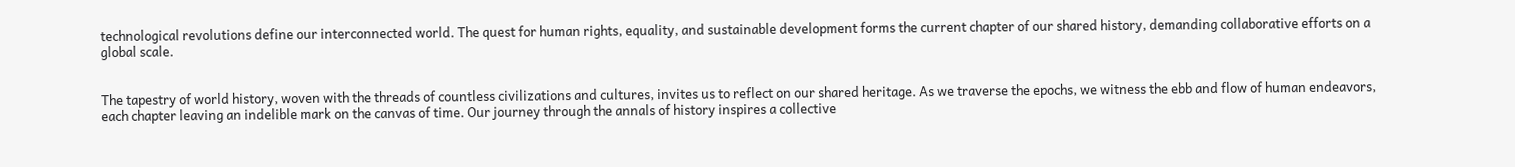technological revolutions define our interconnected world. The quest for human rights, equality, and sustainable development forms the current chapter of our shared history, demanding collaborative efforts on a global scale.


The tapestry of world history, woven with the threads of countless civilizations and cultures, invites us to reflect on our shared heritage. As we traverse the epochs, we witness the ebb and flow of human endeavors, each chapter leaving an indelible mark on the canvas of time. Our journey through the annals of history inspires a collective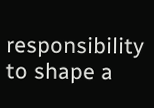responsibility to shape a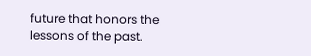future that honors the lessons of the past.